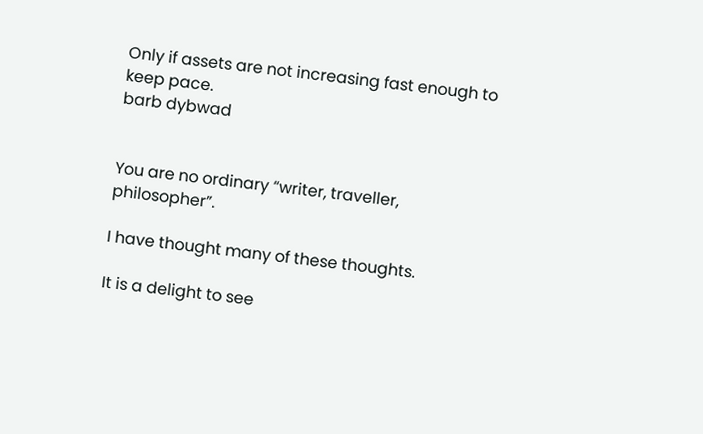Only if assets are not increasing fast enough to keep pace.
barb dybwad


You are no ordinary “writer, traveller, philosopher”.

I have thought many of these thoughts.

It is a delight to see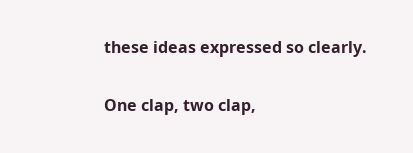these ideas expressed so clearly.

One clap, two clap,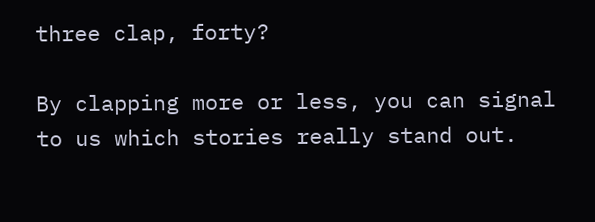three clap, forty?

By clapping more or less, you can signal to us which stories really stand out.